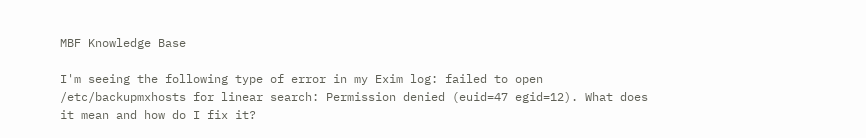MBF Knowledge Base

I'm seeing the following type of error in my Exim log: failed to open /etc/backupmxhosts for linear search: Permission denied (euid=47 egid=12). What does it mean and how do I fix it?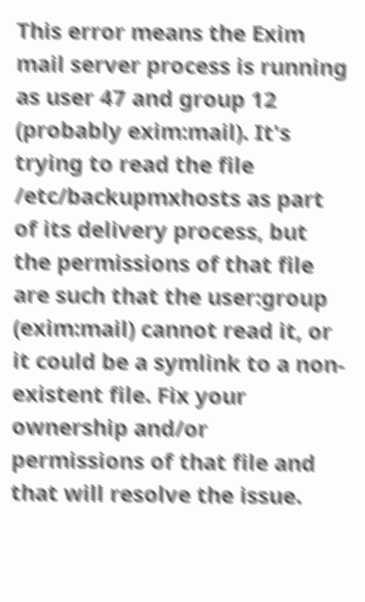This error means the Exim mail server process is running as user 47 and group 12 (probably exim:mail). It's trying to read the file /etc/backupmxhosts as part of its delivery process, but the permissions of that file are such that the user:group (exim:mail) cannot read it, or it could be a symlink to a non-existent file. Fix your ownership and/or permissions of that file and that will resolve the issue.